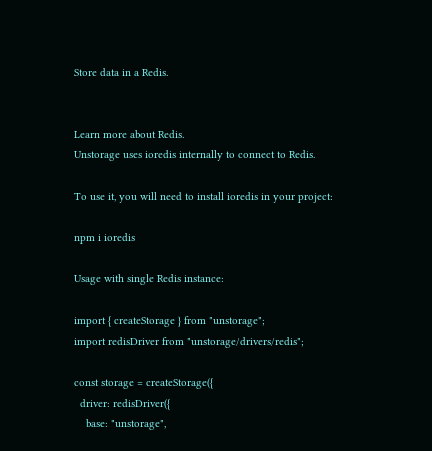Store data in a Redis.


Learn more about Redis.
Unstorage uses ioredis internally to connect to Redis.

To use it, you will need to install ioredis in your project:

npm i ioredis

Usage with single Redis instance:

import { createStorage } from "unstorage";
import redisDriver from "unstorage/drivers/redis";

const storage = createStorage({
  driver: redisDriver({
    base: "unstorage",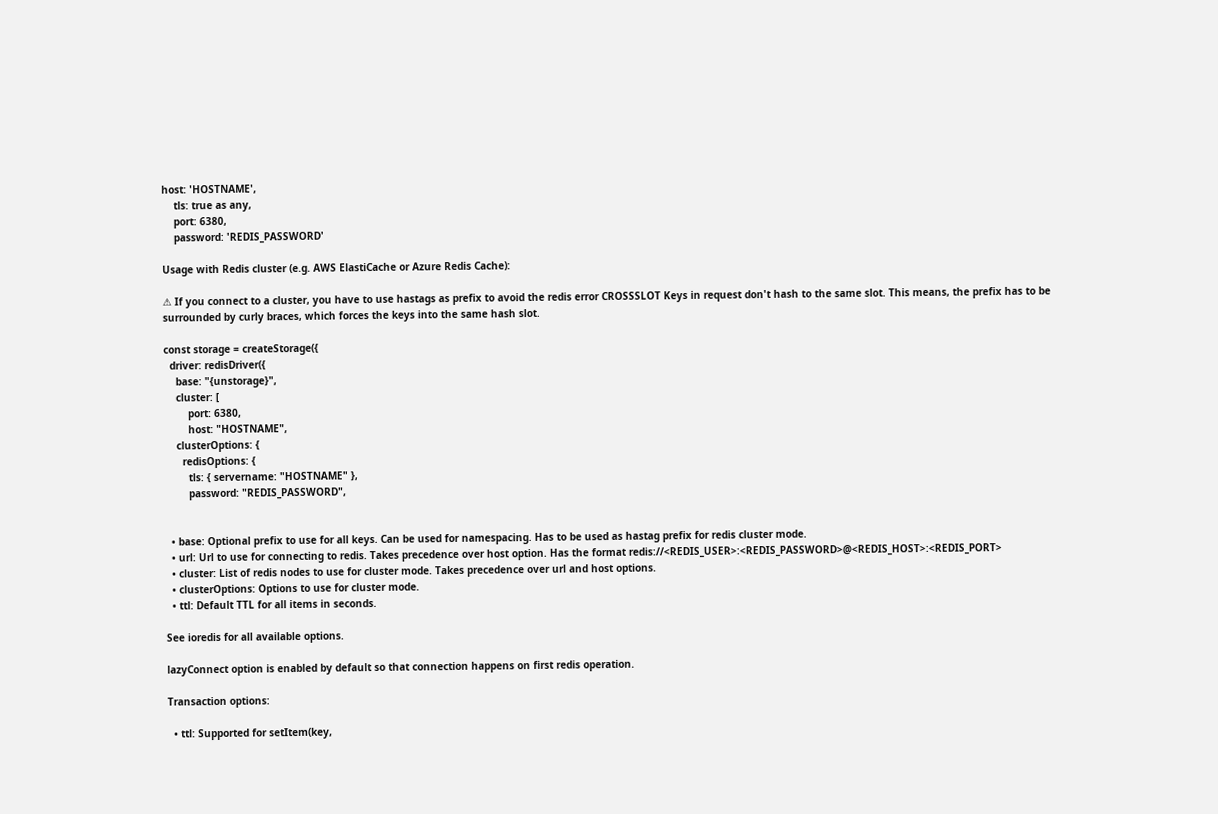host: 'HOSTNAME',
    tls: true as any,
    port: 6380,
    password: 'REDIS_PASSWORD'

Usage with Redis cluster (e.g. AWS ElastiCache or Azure Redis Cache):

⚠ If you connect to a cluster, you have to use hastags as prefix to avoid the redis error CROSSSLOT Keys in request don't hash to the same slot. This means, the prefix has to be surrounded by curly braces, which forces the keys into the same hash slot.

const storage = createStorage({
  driver: redisDriver({
    base: "{unstorage}",
    cluster: [
        port: 6380,
        host: "HOSTNAME",
    clusterOptions: {
      redisOptions: {
        tls: { servername: "HOSTNAME" },
        password: "REDIS_PASSWORD",


  • base: Optional prefix to use for all keys. Can be used for namespacing. Has to be used as hastag prefix for redis cluster mode.
  • url: Url to use for connecting to redis. Takes precedence over host option. Has the format redis://<REDIS_USER>:<REDIS_PASSWORD>@<REDIS_HOST>:<REDIS_PORT>
  • cluster: List of redis nodes to use for cluster mode. Takes precedence over url and host options.
  • clusterOptions: Options to use for cluster mode.
  • ttl: Default TTL for all items in seconds.

See ioredis for all available options.

lazyConnect option is enabled by default so that connection happens on first redis operation.

Transaction options:

  • ttl: Supported for setItem(key,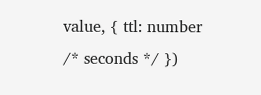value, { ttl: number /* seconds */ })